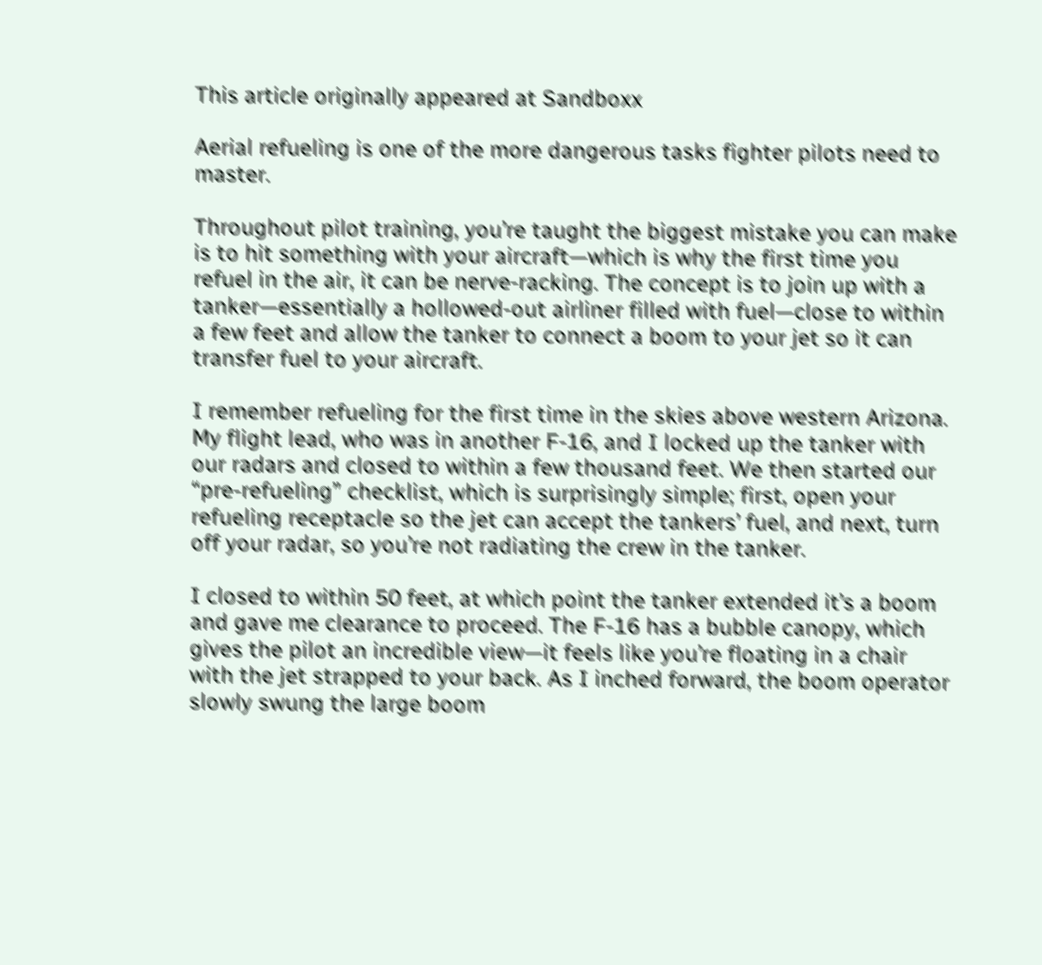This article originally appeared at Sandboxx

Aerial refueling is one of the more dangerous tasks fighter pilots need to master.

Throughout pilot training, you’re taught the biggest mistake you can make is to hit something with your aircraft—which is why the first time you refuel in the air, it can be nerve-racking. The concept is to join up with a tanker—essentially a hollowed-out airliner filled with fuel—close to within a few feet and allow the tanker to connect a boom to your jet so it can transfer fuel to your aircraft.

I remember refueling for the first time in the skies above western Arizona. My flight lead, who was in another F-16, and I locked up the tanker with our radars and closed to within a few thousand feet. We then started our “pre-refueling” checklist, which is surprisingly simple; first, open your refueling receptacle so the jet can accept the tankers’ fuel, and next, turn off your radar, so you’re not radiating the crew in the tanker.

I closed to within 50 feet, at which point the tanker extended it’s a boom and gave me clearance to proceed. The F-16 has a bubble canopy, which gives the pilot an incredible view—it feels like you’re floating in a chair with the jet strapped to your back. As I inched forward, the boom operator slowly swung the large boom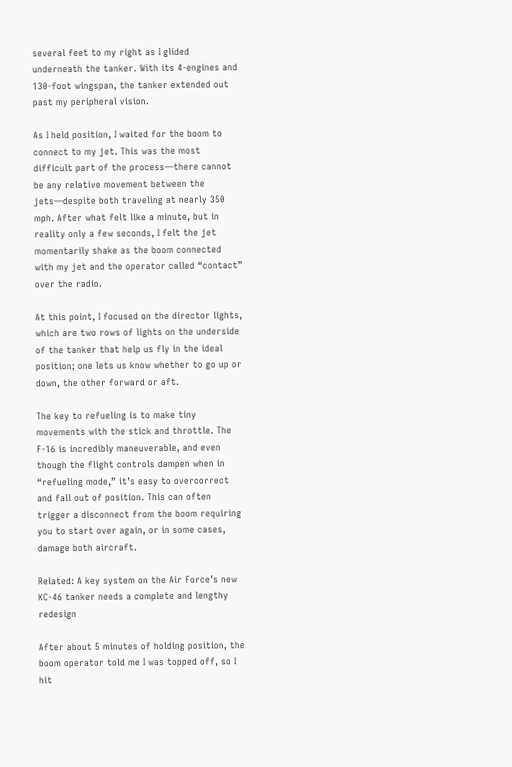several feet to my right as I glided underneath the tanker. With its 4-engines and 130-foot wingspan, the tanker extended out past my peripheral vision.

As I held position, I waited for the boom to connect to my jet. This was the most difficult part of the process—there cannot be any relative movement between the jets—despite both traveling at nearly 350 mph. After what felt like a minute, but in reality only a few seconds, I felt the jet momentarily shake as the boom connected with my jet and the operator called “contact” over the radio.

At this point, I focused on the director lights, which are two rows of lights on the underside of the tanker that help us fly in the ideal position; one lets us know whether to go up or down, the other forward or aft.

The key to refueling is to make tiny movements with the stick and throttle. The F-16 is incredibly maneuverable, and even though the flight controls dampen when in “refueling mode,” it’s easy to overcorrect and fall out of position. This can often trigger a disconnect from the boom requiring you to start over again, or in some cases, damage both aircraft.

Related: A key system on the Air Force’s new KC-46 tanker needs a complete and lengthy redesign

After about 5 minutes of holding position, the boom operator told me I was topped off, so I hit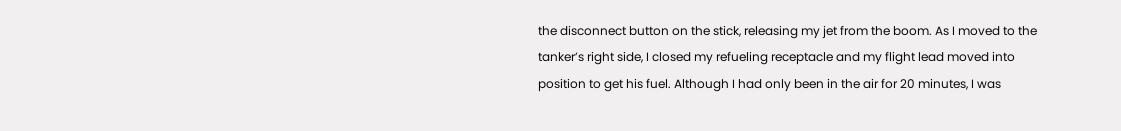the disconnect button on the stick, releasing my jet from the boom. As I moved to the tanker’s right side, I closed my refueling receptacle and my flight lead moved into position to get his fuel. Although I had only been in the air for 20 minutes, I was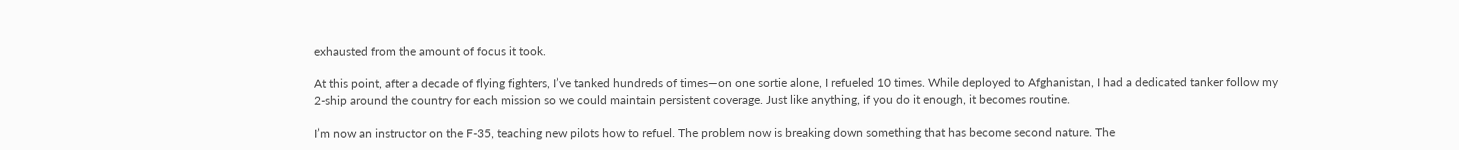exhausted from the amount of focus it took.

At this point, after a decade of flying fighters, I’ve tanked hundreds of times—on one sortie alone, I refueled 10 times. While deployed to Afghanistan, I had a dedicated tanker follow my 2-ship around the country for each mission so we could maintain persistent coverage. Just like anything, if you do it enough, it becomes routine.

I’m now an instructor on the F-35, teaching new pilots how to refuel. The problem now is breaking down something that has become second nature. The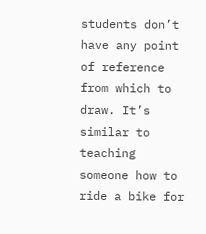students don’t have any point of reference from which to draw. It’s similar to teaching someone how to ride a bike for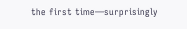the first time—surprisingly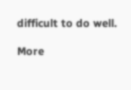difficult to do well.

More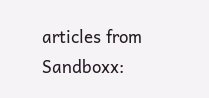articles from Sandboxx: